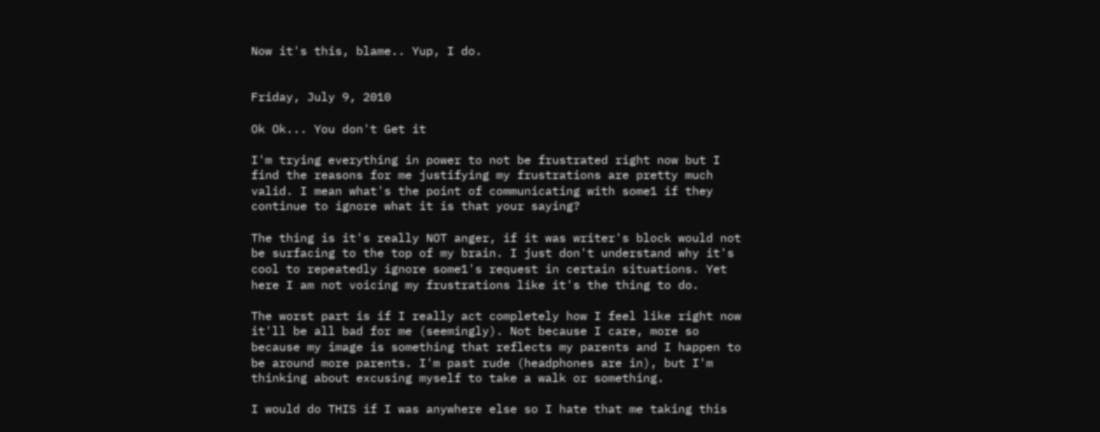Now it's this, blame.. Yup, I do.


Friday, July 9, 2010

Ok Ok... You don't Get it

I'm trying everything in power to not be frustrated right now but I find the reasons for me justifying my frustrations are pretty much valid. I mean what's the point of communicating with some1 if they continue to ignore what it is that your saying?

The thing is it's really NOT anger, if it was writer's block would not be surfacing to the top of my brain. I just don't understand why it's cool to repeatedly ignore some1's request in certain situations. Yet here I am not voicing my frustrations like it's the thing to do.

The worst part is if I really act completely how I feel like right now it'll be all bad for me (seemingly). Not because I care, more so because my image is something that reflects my parents and I happen to be around more parents. I'm past rude (headphones are in), but I'm thinking about excusing myself to take a walk or something.

I would do THIS if I was anywhere else so I hate that me taking this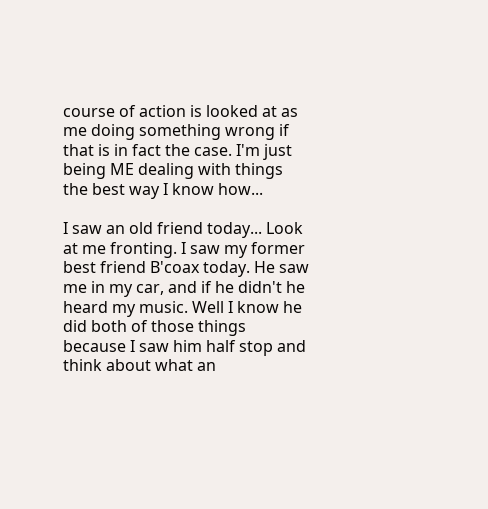course of action is looked at as me doing something wrong if that is in fact the case. I'm just being ME dealing with things the best way I know how...

I saw an old friend today... Look at me fronting. I saw my former best friend B'coax today. He saw me in my car, and if he didn't he heard my music. Well I know he did both of those things because I saw him half stop and think about what an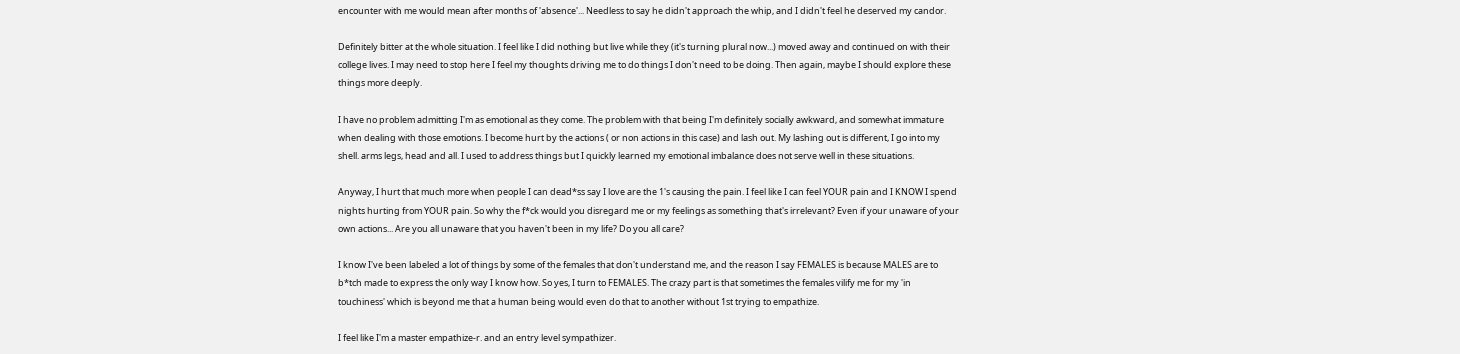encounter with me would mean after months of 'absence'... Needless to say he didn't approach the whip, and I didn't feel he deserved my candor.

Definitely bitter at the whole situation. I feel like I did nothing but live while they (it's turning plural now...) moved away and continued on with their college lives. I may need to stop here I feel my thoughts driving me to do things I don't need to be doing. Then again, maybe I should explore these things more deeply.

I have no problem admitting I'm as emotional as they come. The problem with that being I'm definitely socially awkward, and somewhat immature when dealing with those emotions. I become hurt by the actions ( or non actions in this case) and lash out. My lashing out is different, I go into my shell. arms legs, head and all. I used to address things but I quickly learned my emotional imbalance does not serve well in these situations.

Anyway, I hurt that much more when people I can dead*ss say I love are the 1's causing the pain. I feel like I can feel YOUR pain and I KNOW I spend nights hurting from YOUR pain. So why the f*ck would you disregard me or my feelings as something that's irrelevant? Even if your unaware of your own actions... Are you all unaware that you haven't been in my life? Do you all care?

I know I've been labeled a lot of things by some of the females that don't understand me, and the reason I say FEMALES is because MALES are to b*tch made to express the only way I know how. So yes, I turn to FEMALES. The crazy part is that sometimes the females vilify me for my 'in touchiness' which is beyond me that a human being would even do that to another without 1st trying to empathize.

I feel like I'm a master empathize-r. and an entry level sympathizer.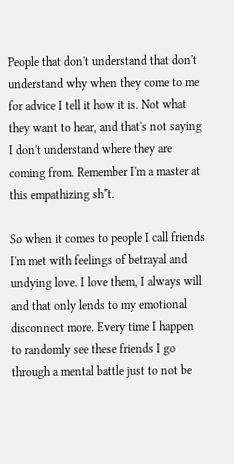People that don't understand that don't understand why when they come to me for advice I tell it how it is. Not what they want to hear, and that's not saying I don't understand where they are coming from. Remember I'm a master at this empathizing sh*t.

So when it comes to people I call friends I'm met with feelings of betrayal and undying love. I love them, I always will and that only lends to my emotional disconnect more. Every time I happen to randomly see these friends I go through a mental battle just to not be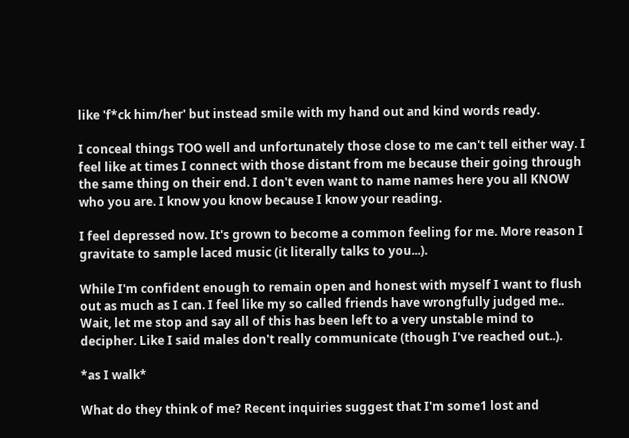like 'f*ck him/her' but instead smile with my hand out and kind words ready.

I conceal things TOO well and unfortunately those close to me can't tell either way. I feel like at times I connect with those distant from me because their going through the same thing on their end. I don't even want to name names here you all KNOW who you are. I know you know because I know your reading.

I feel depressed now. It's grown to become a common feeling for me. More reason I gravitate to sample laced music (it literally talks to you...).

While I'm confident enough to remain open and honest with myself I want to flush out as much as I can. I feel like my so called friends have wrongfully judged me.. Wait, let me stop and say all of this has been left to a very unstable mind to decipher. Like I said males don't really communicate (though I've reached out..).

*as I walk*

What do they think of me? Recent inquiries suggest that I'm some1 lost and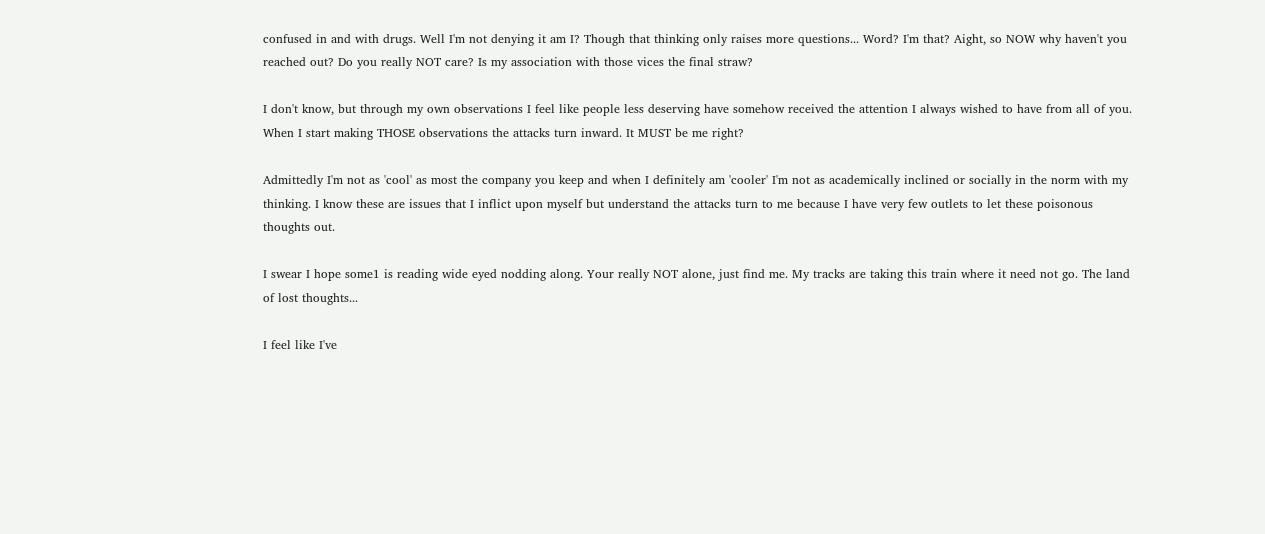confused in and with drugs. Well I'm not denying it am I? Though that thinking only raises more questions... Word? I'm that? Aight, so NOW why haven't you reached out? Do you really NOT care? Is my association with those vices the final straw?

I don't know, but through my own observations I feel like people less deserving have somehow received the attention I always wished to have from all of you. When I start making THOSE observations the attacks turn inward. It MUST be me right?

Admittedly I'm not as 'cool' as most the company you keep and when I definitely am 'cooler' I'm not as academically inclined or socially in the norm with my thinking. I know these are issues that I inflict upon myself but understand the attacks turn to me because I have very few outlets to let these poisonous thoughts out.

I swear I hope some1 is reading wide eyed nodding along. Your really NOT alone, just find me. My tracks are taking this train where it need not go. The land of lost thoughts...

I feel like I've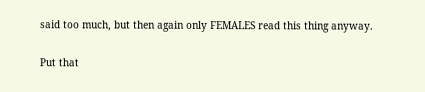said too much, but then again only FEMALES read this thing anyway.

Put that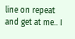line on repeat and get at me.. I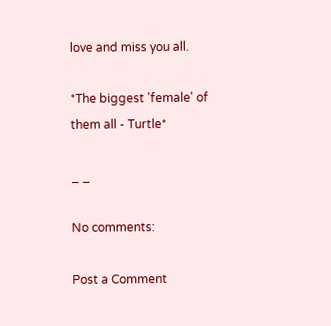love and miss you all.

*The biggest 'female' of them all - Turtle*

_ _

No comments:

Post a Comment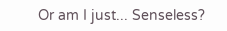Or am I just... Senseless?